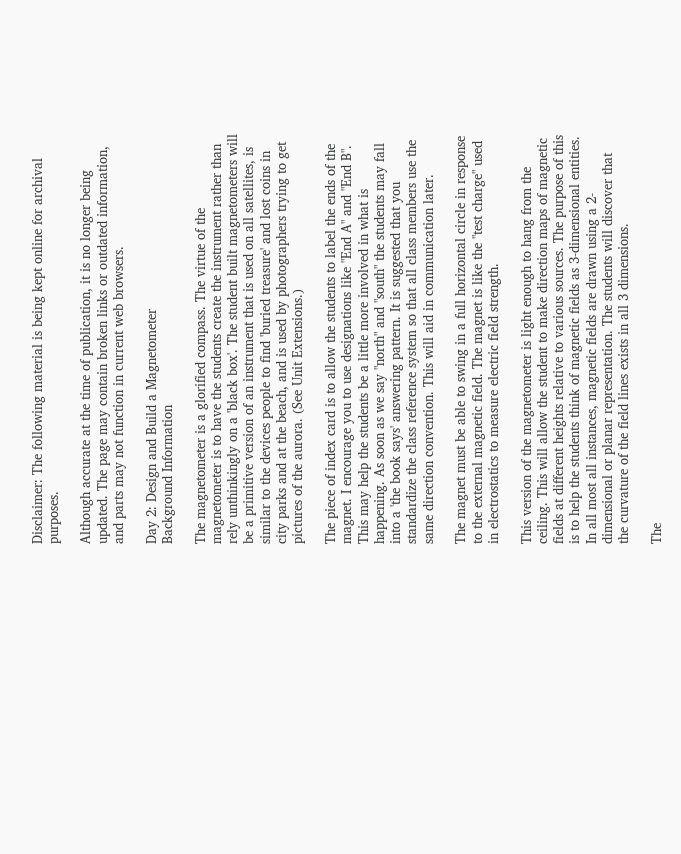Disclaimer: The following material is being kept online for archival purposes.

Although accurate at the time of publication, it is no longer being updated. The page may contain broken links or outdated information, and parts may not function in current web browsers.

Day 2: Design and Build a Magnetometer
Background Information

The magnetometer is a glorified compass. The virtue of the magnetometer is to have the students create the instrument rather than rely unthinkingly on a 'black box'. The student built magnetometers will be a primitive version of an instrument that is used on all satellites, is similar to the devices people to find 'buried treasure' and lost coins in city parks and at the beach, and is used by photographers trying to get pictures of the aurora. (See Unit Extensions.)

The piece of index card is to allow the students to label the ends of the magnet. I encourage you to use designations like "End A" and "End B". This may help the students be a little more involved in what is happening. As soon as we say "north" and "south" the students may fall into a 'the book says' answering pattern. It is suggested that you standardize the class reference system so that all class members use the same direction convention. This will aid in communication later.

The magnet must be able to swing in a full horizontal circle in response to the external magnetic field. The magnet is like the "test charge" used in electrostatics to measure electric field strength.

This version of the magnetometer is light enough to hang from the ceiling. This will allow the student to make direction maps of magnetic fields at different heights relative to various sources. The purpose of this is to help the students think of magnetic fields as 3-dimensional entities. In all most all instances, magnetic fields are drawn using a 2-dimensional or planar representation. The students will discover that the curvature of the field lines exists in all 3 dimensions.

The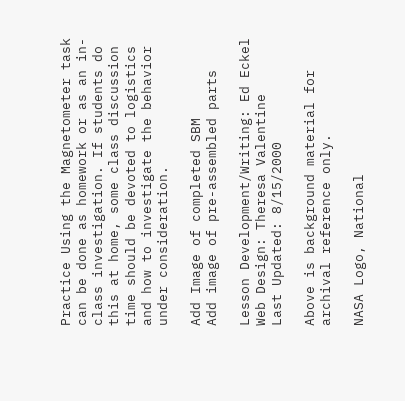Practice Using the Magnetometer task can be done as homework or as an in-class investigation. If students do this at home, some class discussion time should be devoted to logistics and how to investigate the behavior under consideration.

Add Image of completed SBM
Add image of pre-assembled parts

Lesson Development/Writing: Ed Eckel
Web Design: Theresa Valentine
Last Updated: 8/15/2000

Above is background material for archival reference only.

NASA Logo, National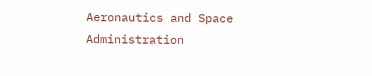Aeronautics and Space Administration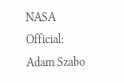NASA Official: Adam Szabo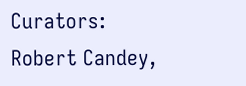Curators: Robert Candey,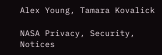Alex Young, Tamara Kovalick

NASA Privacy, Security, Notices